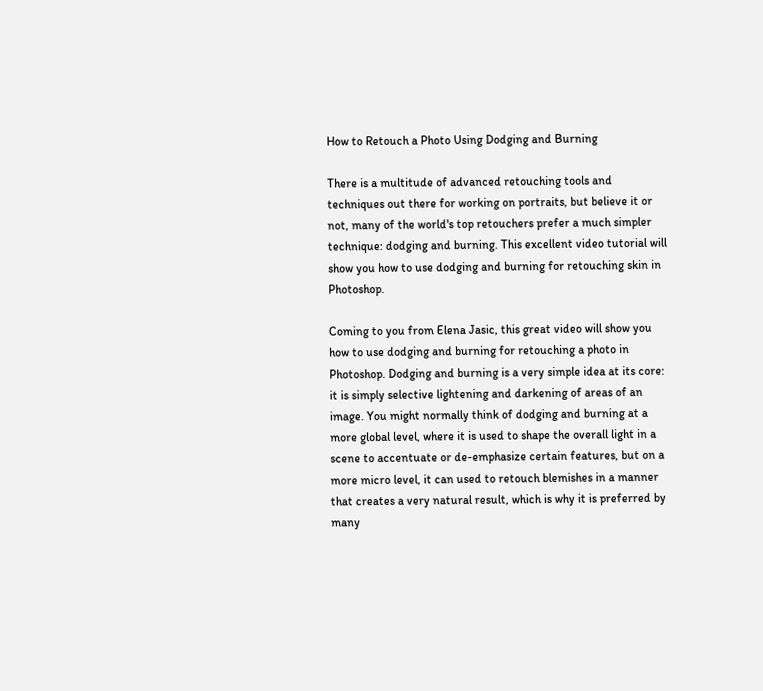How to Retouch a Photo Using Dodging and Burning

There is a multitude of advanced retouching tools and techniques out there for working on portraits, but believe it or not, many of the world's top retouchers prefer a much simpler technique: dodging and burning. This excellent video tutorial will show you how to use dodging and burning for retouching skin in Photoshop.

Coming to you from Elena Jasic, this great video will show you how to use dodging and burning for retouching a photo in Photoshop. Dodging and burning is a very simple idea at its core: it is simply selective lightening and darkening of areas of an image. You might normally think of dodging and burning at a more global level, where it is used to shape the overall light in a scene to accentuate or de-emphasize certain features, but on a more micro level, it can used to retouch blemishes in a manner that creates a very natural result, which is why it is preferred by many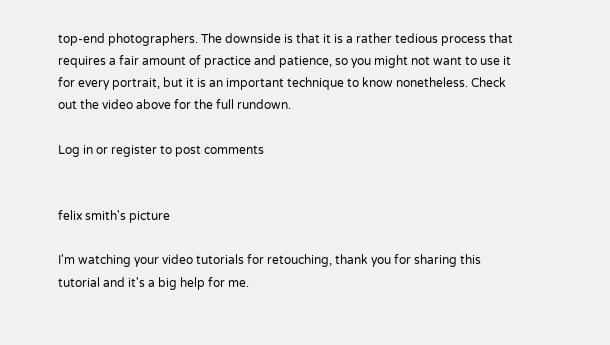top-end photographers. The downside is that it is a rather tedious process that requires a fair amount of practice and patience, so you might not want to use it for every portrait, but it is an important technique to know nonetheless. Check out the video above for the full rundown.

Log in or register to post comments


felix smith's picture

I'm watching your video tutorials for retouching, thank you for sharing this tutorial and it's a big help for me.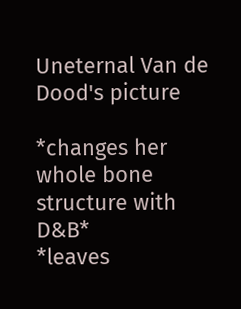Uneternal Van de Dood's picture

*changes her whole bone structure with D&B*
*leaves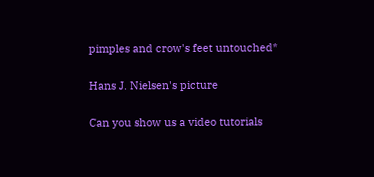pimples and crow's feet untouched*

Hans J. Nielsen's picture

Can you show us a video tutorials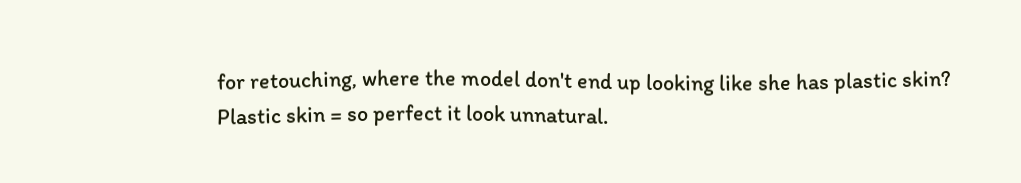for retouching, where the model don't end up looking like she has plastic skin?
Plastic skin = so perfect it look unnatural.